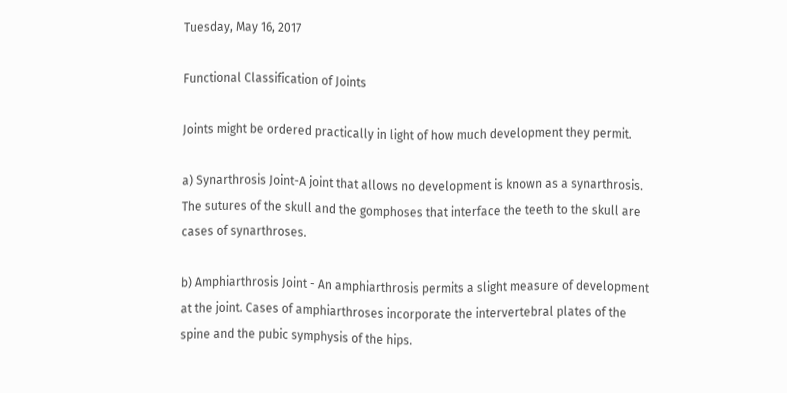Tuesday, May 16, 2017

Functional Classification of Joints

Joints might be ordered practically in light of how much development they permit.

a) Synarthrosis Joint-A joint that allows no development is known as a synarthrosis. The sutures of the skull and the gomphoses that interface the teeth to the skull are cases of synarthroses.

b) Amphiarthrosis Joint - An amphiarthrosis permits a slight measure of development at the joint. Cases of amphiarthroses incorporate the intervertebral plates of the spine and the pubic symphysis of the hips.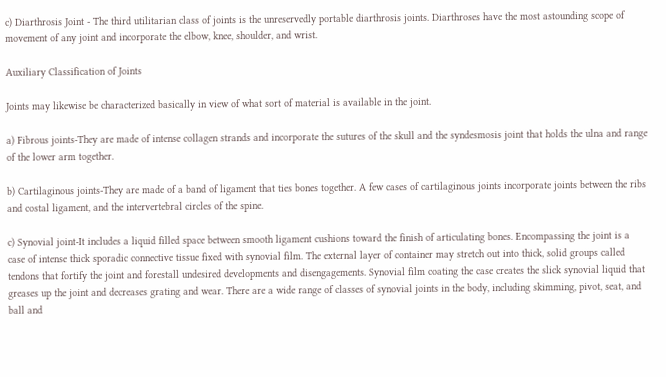c) Diarthrosis Joint - The third utilitarian class of joints is the unreservedly portable diarthrosis joints. Diarthroses have the most astounding scope of movement of any joint and incorporate the elbow, knee, shoulder, and wrist.

Auxiliary Classification of Joints

Joints may likewise be characterized basically in view of what sort of material is available in the joint.

a) Fibrous joints-They are made of intense collagen strands and incorporate the sutures of the skull and the syndesmosis joint that holds the ulna and range of the lower arm together.

b) Cartilaginous joints-They are made of a band of ligament that ties bones together. A few cases of cartilaginous joints incorporate joints between the ribs and costal ligament, and the intervertebral circles of the spine.

c) Synovial joint-It includes a liquid filled space between smooth ligament cushions toward the finish of articulating bones. Encompassing the joint is a case of intense thick sporadic connective tissue fixed with synovial film. The external layer of container may stretch out into thick, solid groups called tendons that fortify the joint and forestall undesired developments and disengagements. Synovial film coating the case creates the slick synovial liquid that greases up the joint and decreases grating and wear. There are a wide range of classes of synovial joints in the body, including skimming, pivot, seat, and ball and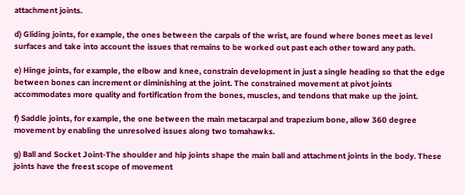attachment joints.

d) Gliding joints, for example, the ones between the carpals of the wrist, are found where bones meet as level surfaces and take into account the issues that remains to be worked out past each other toward any path.

e) Hinge joints, for example, the elbow and knee, constrain development in just a single heading so that the edge between bones can increment or diminishing at the joint. The constrained movement at pivot joints accommodates more quality and fortification from the bones, muscles, and tendons that make up the joint.

f) Saddle joints, for example, the one between the main metacarpal and trapezium bone, allow 360 degree movement by enabling the unresolved issues along two tomahawks.

g) Ball and Socket Joint-The shoulder and hip joints shape the main ball and attachment joints in the body. These joints have the freest scope of movement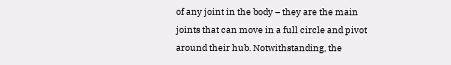of any joint in the body – they are the main joints that can move in a full circle and pivot around their hub. Notwithstanding, the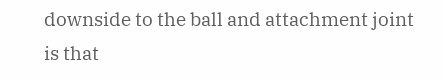downside to the ball and attachment joint is that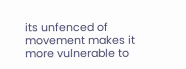its unfenced of movement makes it more vulnerable to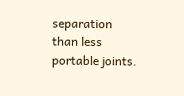separation than less portable joints.